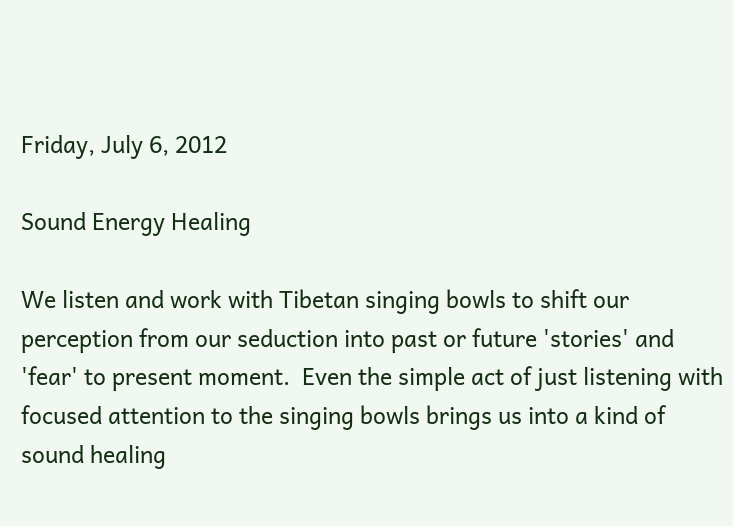Friday, July 6, 2012

Sound Energy Healing

We listen and work with Tibetan singing bowls to shift our perception from our seduction into past or future 'stories' and 'fear' to present moment.  Even the simple act of just listening with focused attention to the singing bowls brings us into a kind of sound healing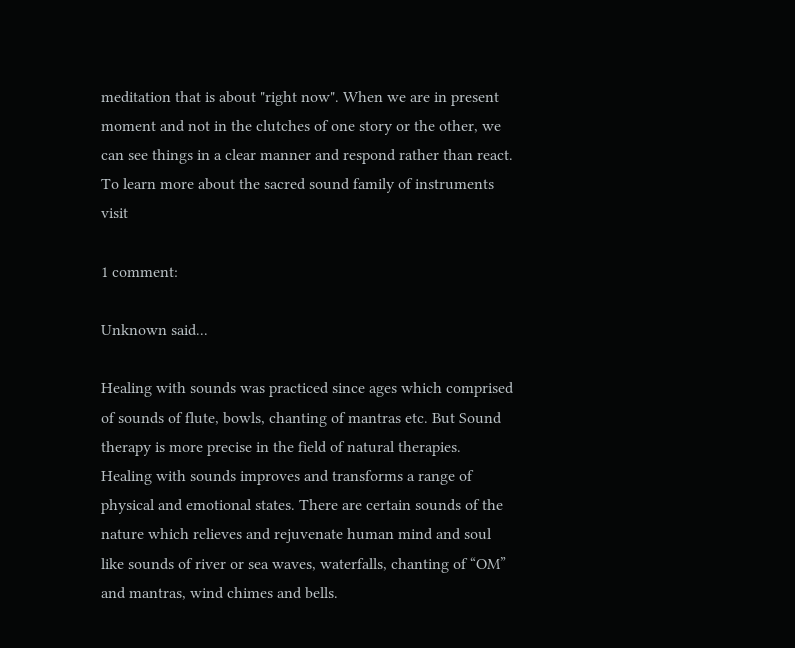meditation that is about "right now". When we are in present moment and not in the clutches of one story or the other, we can see things in a clear manner and respond rather than react.  To learn more about the sacred sound family of instruments visit

1 comment:

Unknown said...

Healing with sounds was practiced since ages which comprised of sounds of flute, bowls, chanting of mantras etc. But Sound therapy is more precise in the field of natural therapies. Healing with sounds improves and transforms a range of physical and emotional states. There are certain sounds of the nature which relieves and rejuvenate human mind and soul like sounds of river or sea waves, waterfalls, chanting of “OM” and mantras, wind chimes and bells.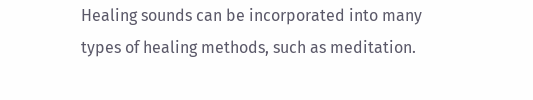Healing sounds can be incorporated into many types of healing methods, such as meditation.